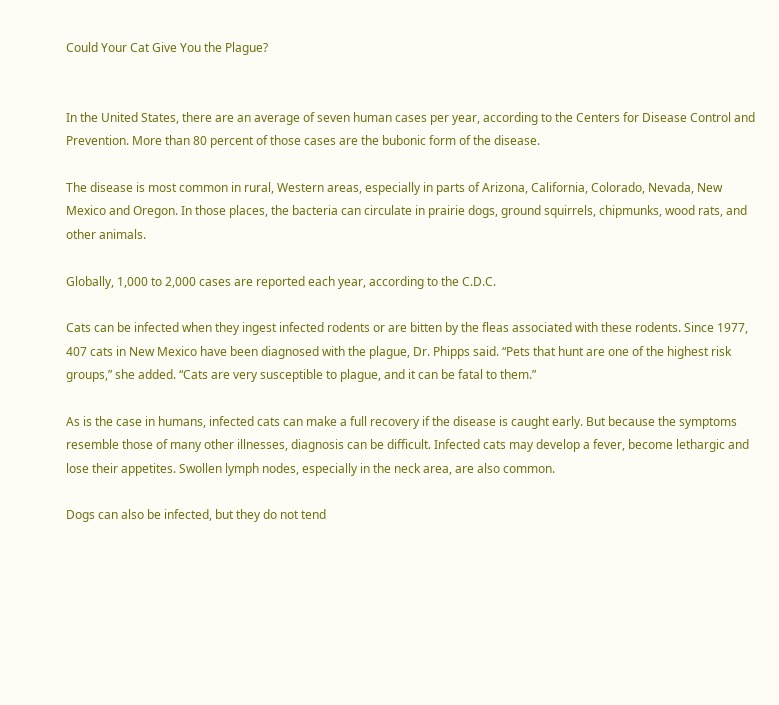Could Your Cat Give You the Plague?


In the United States, there are an average of seven human cases per year, according to the Centers for Disease Control and Prevention. More than 80 percent of those cases are the bubonic form of the disease.

The disease is most common in rural, Western areas, especially in parts of Arizona, California, Colorado, Nevada, New Mexico and Oregon. In those places, the bacteria can circulate in prairie dogs, ground squirrels, chipmunks, wood rats, and other animals.

Globally, 1,000 to 2,000 cases are reported each year, according to the C.D.C.

Cats can be infected when they ingest infected rodents or are bitten by the fleas associated with these rodents. Since 1977, 407 cats in New Mexico have been diagnosed with the plague, Dr. Phipps said. “Pets that hunt are one of the highest risk groups,” she added. “Cats are very susceptible to plague, and it can be fatal to them.”

As is the case in humans, infected cats can make a full recovery if the disease is caught early. But because the symptoms resemble those of many other illnesses, diagnosis can be difficult. Infected cats may develop a fever, become lethargic and lose their appetites. Swollen lymph nodes, especially in the neck area, are also common.

Dogs can also be infected, but they do not tend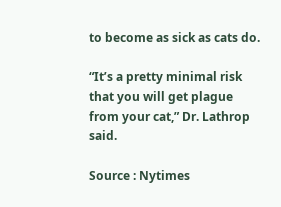to become as sick as cats do.

“It’s a pretty minimal risk that you will get plague from your cat,” Dr. Lathrop said.

Source : Nytimes